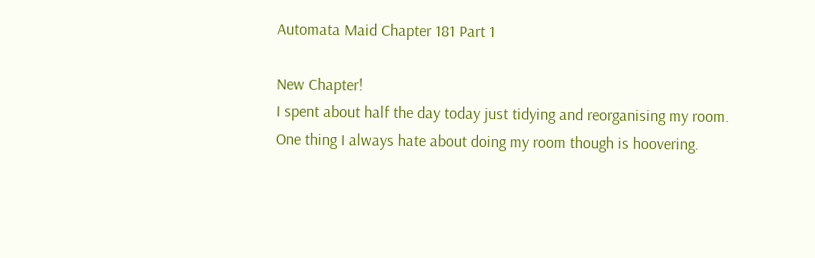Automata Maid Chapter 181 Part 1

New Chapter!
I spent about half the day today just tidying and reorganising my room.
One thing I always hate about doing my room though is hoovering.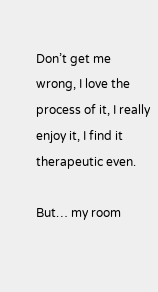Don’t get me wrong, I love the process of it, I really enjoy it, I find it therapeutic even.

But… my room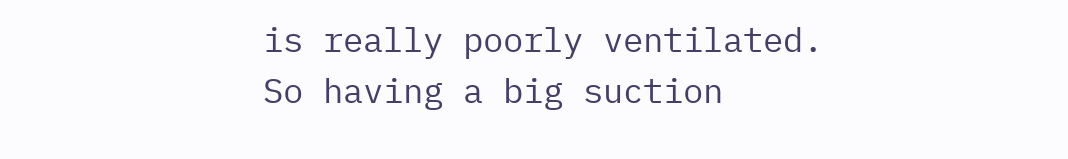is really poorly ventilated.
So having a big suction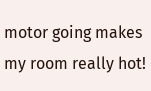motor going makes my room really hot!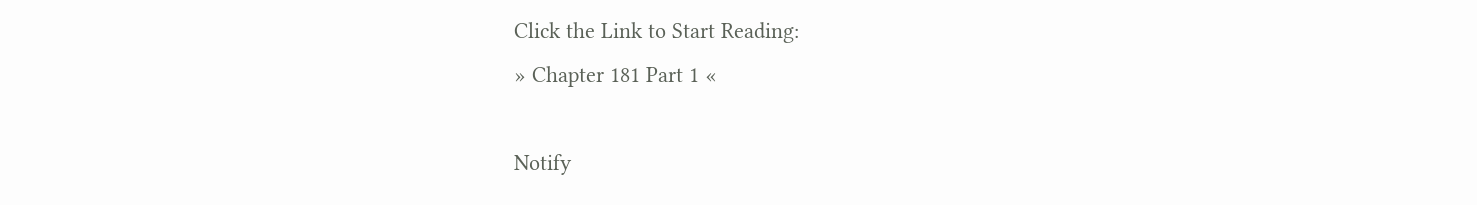Click the Link to Start Reading:
» Chapter 181 Part 1 «

Notify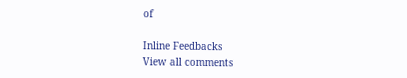of

Inline Feedbacks
View all comments